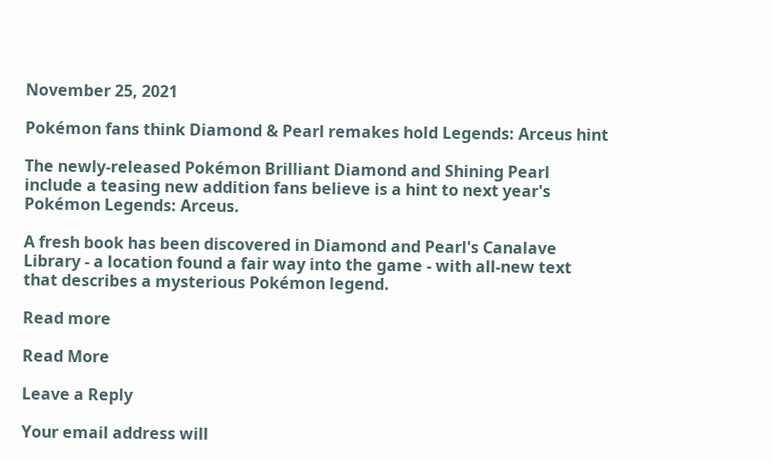November 25, 2021

Pokémon fans think Diamond & Pearl remakes hold Legends: Arceus hint

The newly-released Pokémon Brilliant Diamond and Shining Pearl include a teasing new addition fans believe is a hint to next year's Pokémon Legends: Arceus.

A fresh book has been discovered in Diamond and Pearl's Canalave Library - a location found a fair way into the game - with all-new text that describes a mysterious Pokémon legend.

Read more

Read More

Leave a Reply

Your email address will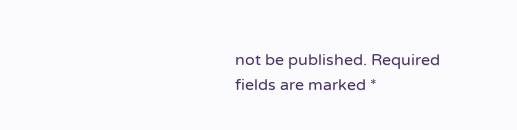not be published. Required fields are marked *